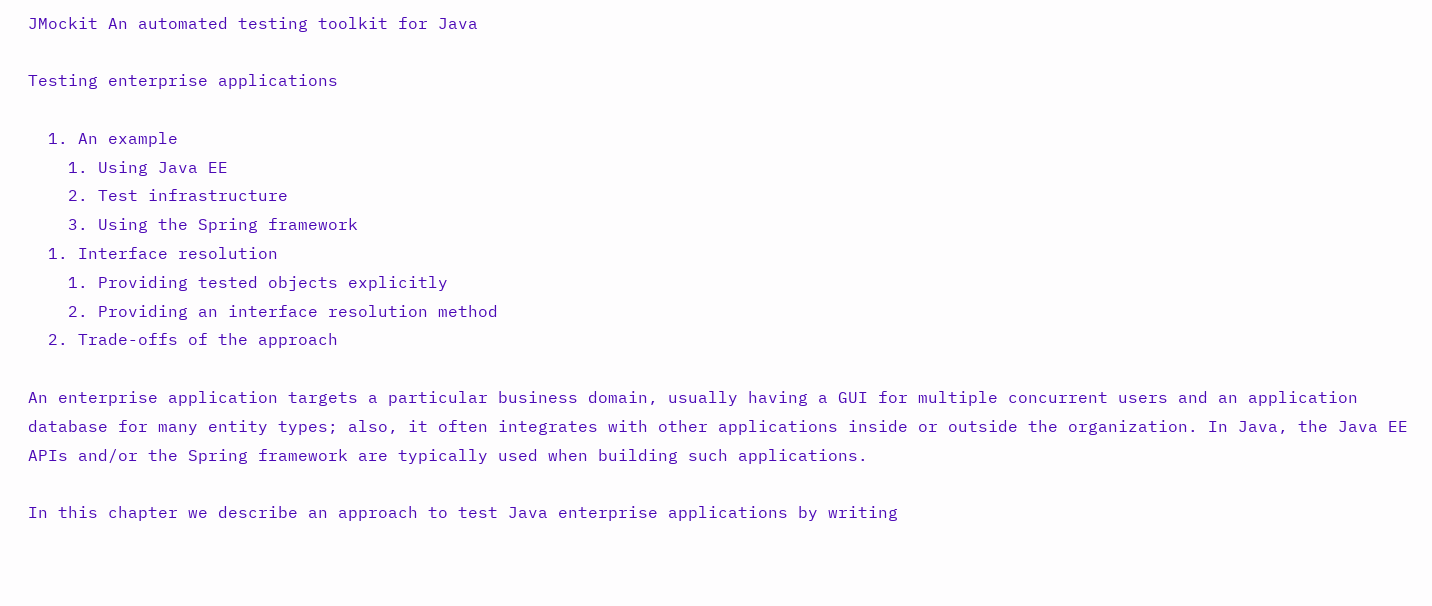JMockit An automated testing toolkit for Java

Testing enterprise applications

  1. An example
    1. Using Java EE
    2. Test infrastructure
    3. Using the Spring framework
  1. Interface resolution
    1. Providing tested objects explicitly
    2. Providing an interface resolution method
  2. Trade-offs of the approach

An enterprise application targets a particular business domain, usually having a GUI for multiple concurrent users and an application database for many entity types; also, it often integrates with other applications inside or outside the organization. In Java, the Java EE APIs and/or the Spring framework are typically used when building such applications.

In this chapter we describe an approach to test Java enterprise applications by writing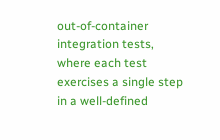out-of-container integration tests, where each test exercises a single step in a well-defined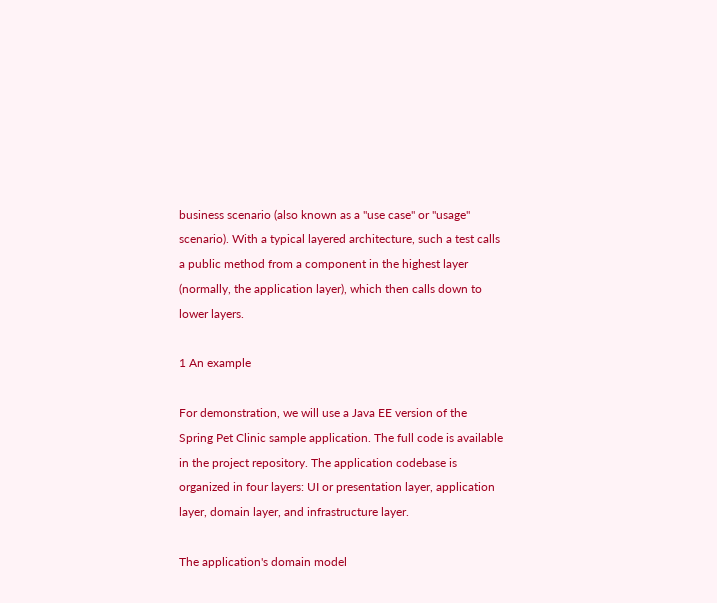business scenario (also known as a "use case" or "usage" scenario). With a typical layered architecture, such a test calls a public method from a component in the highest layer (normally, the application layer), which then calls down to lower layers.

1 An example

For demonstration, we will use a Java EE version of the Spring Pet Clinic sample application. The full code is available in the project repository. The application codebase is organized in four layers: UI or presentation layer, application layer, domain layer, and infrastructure layer.

The application's domain model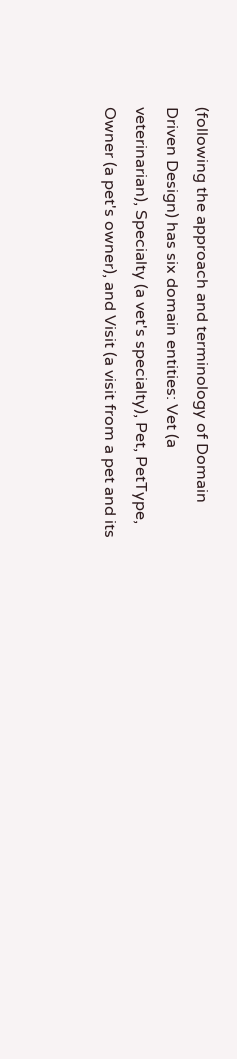(following the approach and terminology of Domain Driven Design) has six domain entities: Vet (a veterinarian), Specialty (a vet's specialty), Pet, PetType, Owner (a pet's owner), and Visit (a visit from a pet and its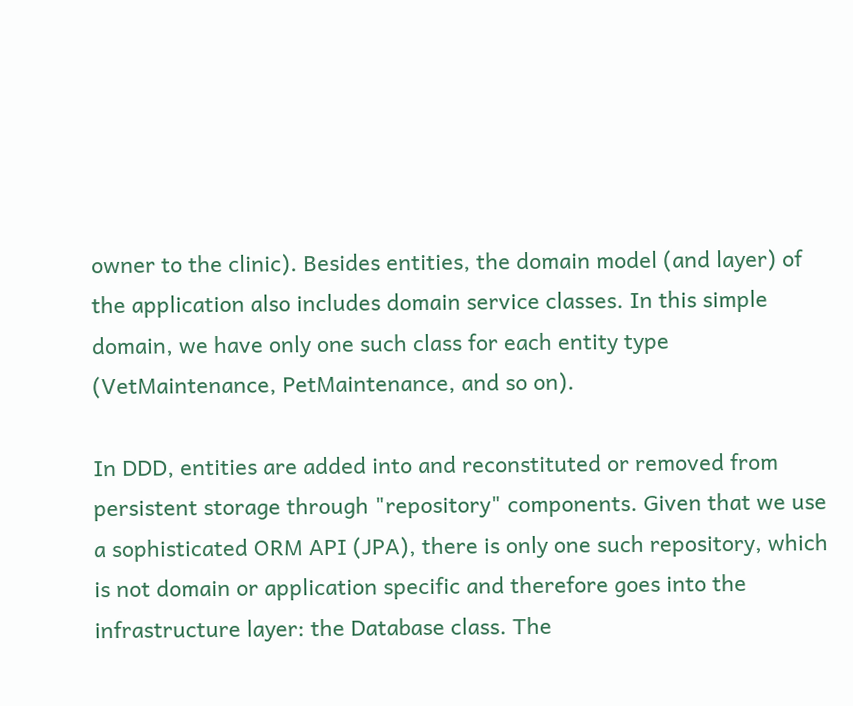owner to the clinic). Besides entities, the domain model (and layer) of the application also includes domain service classes. In this simple domain, we have only one such class for each entity type (VetMaintenance, PetMaintenance, and so on).

In DDD, entities are added into and reconstituted or removed from persistent storage through "repository" components. Given that we use a sophisticated ORM API (JPA), there is only one such repository, which is not domain or application specific and therefore goes into the infrastructure layer: the Database class. The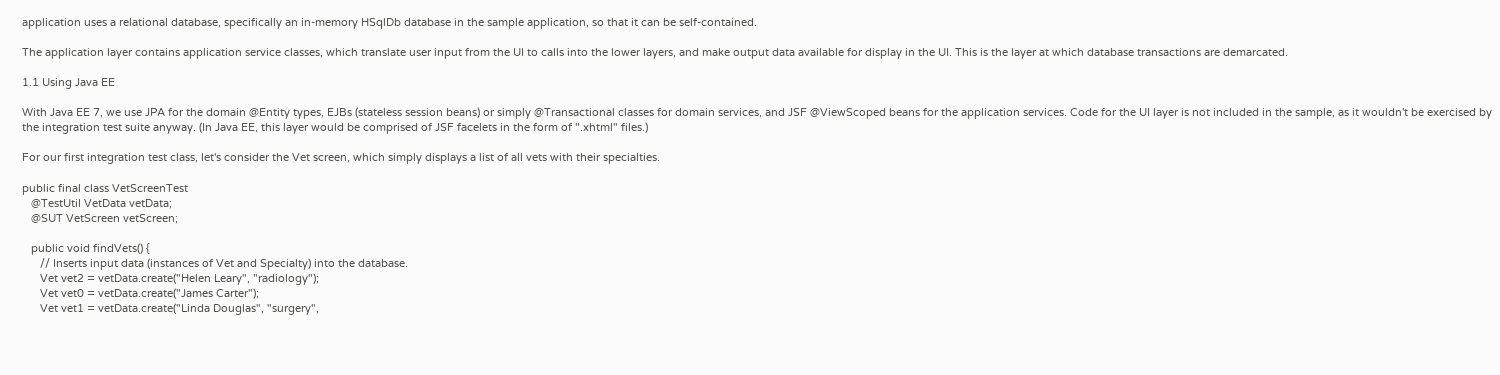application uses a relational database, specifically an in-memory HSqlDb database in the sample application, so that it can be self-contained.

The application layer contains application service classes, which translate user input from the UI to calls into the lower layers, and make output data available for display in the UI. This is the layer at which database transactions are demarcated.

1.1 Using Java EE

With Java EE 7, we use JPA for the domain @Entity types, EJBs (stateless session beans) or simply @Transactional classes for domain services, and JSF @ViewScoped beans for the application services. Code for the UI layer is not included in the sample, as it wouldn't be exercised by the integration test suite anyway. (In Java EE, this layer would be comprised of JSF facelets in the form of ".xhtml" files.)

For our first integration test class, let's consider the Vet screen, which simply displays a list of all vets with their specialties.

public final class VetScreenTest
   @TestUtil VetData vetData;
   @SUT VetScreen vetScreen;

   public void findVets() {
      // Inserts input data (instances of Vet and Specialty) into the database.
      Vet vet2 = vetData.create("Helen Leary", "radiology");
      Vet vet0 = vetData.create("James Carter");
      Vet vet1 = vetData.create("Linda Douglas", "surgery",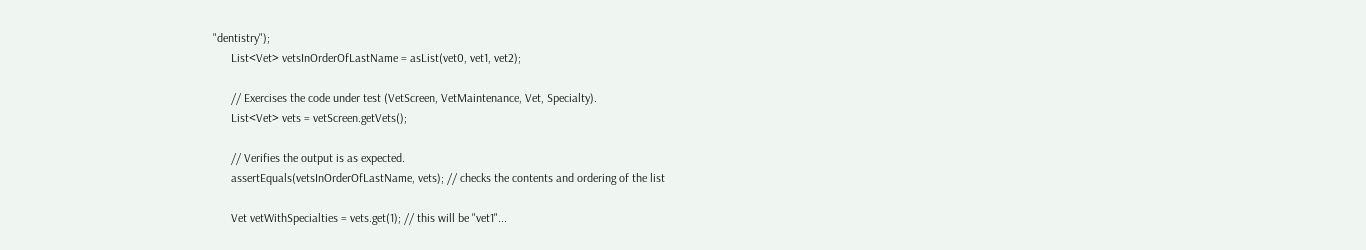"dentistry");
      List<Vet> vetsInOrderOfLastName = asList(vet0, vet1, vet2);

      // Exercises the code under test (VetScreen, VetMaintenance, Vet, Specialty).
      List<Vet> vets = vetScreen.getVets();

      // Verifies the output is as expected.
      assertEquals(vetsInOrderOfLastName, vets); // checks the contents and ordering of the list

      Vet vetWithSpecialties = vets.get(1); // this will be "vet1"...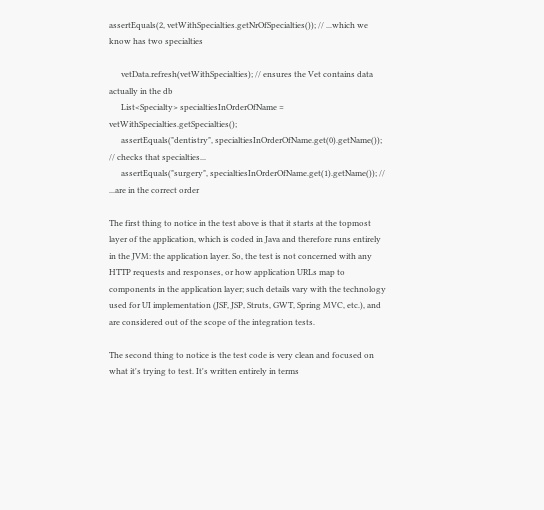assertEquals(2, vetWithSpecialties.getNrOfSpecialties()); // ...which we know has two specialties

      vetData.refresh(vetWithSpecialties); // ensures the Vet contains data actually in the db
      List<Specialty> specialtiesInOrderOfName = vetWithSpecialties.getSpecialties();
      assertEquals("dentistry", specialtiesInOrderOfName.get(0).getName()); // checks that specialties...
      assertEquals("surgery", specialtiesInOrderOfName.get(1).getName()); // ...are in the correct order

The first thing to notice in the test above is that it starts at the topmost layer of the application, which is coded in Java and therefore runs entirely in the JVM: the application layer. So, the test is not concerned with any HTTP requests and responses, or how application URLs map to components in the application layer; such details vary with the technology used for UI implementation (JSF, JSP, Struts, GWT, Spring MVC, etc.), and are considered out of the scope of the integration tests.

The second thing to notice is the test code is very clean and focused on what it's trying to test. It's written entirely in terms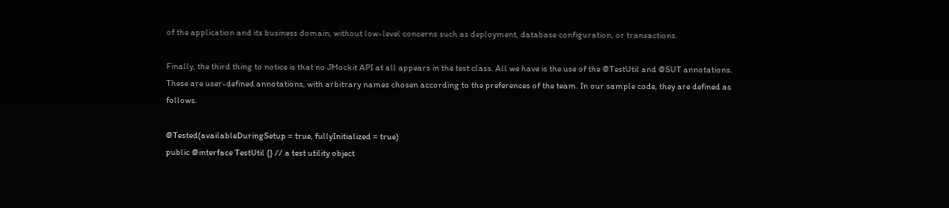of the application and its business domain, without low-level concerns such as deployment, database configuration, or transactions.

Finally, the third thing to notice is that no JMockit API at all appears in the test class. All we have is the use of the @TestUtil and @SUT annotations. These are user-defined annotations, with arbitrary names chosen according to the preferences of the team. In our sample code, they are defined as follows.

@Tested(availableDuringSetup = true, fullyInitialized = true)
public @interface TestUtil {} // a test utility object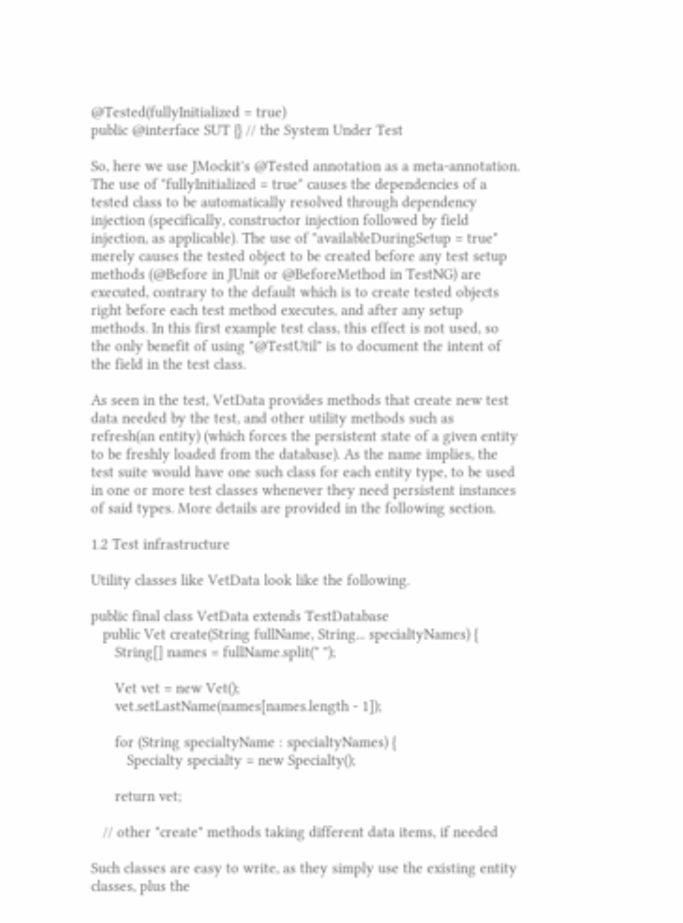@Tested(fullyInitialized = true)
public @interface SUT {} // the System Under Test

So, here we use JMockit's @Tested annotation as a meta-annotation. The use of "fullyInitialized = true" causes the dependencies of a tested class to be automatically resolved through dependency injection (specifically, constructor injection followed by field injection, as applicable). The use of "availableDuringSetup = true" merely causes the tested object to be created before any test setup methods (@Before in JUnit or @BeforeMethod in TestNG) are executed, contrary to the default which is to create tested objects right before each test method executes, and after any setup methods. In this first example test class, this effect is not used, so the only benefit of using "@TestUtil" is to document the intent of the field in the test class.

As seen in the test, VetData provides methods that create new test data needed by the test, and other utility methods such as refresh(an entity) (which forces the persistent state of a given entity to be freshly loaded from the database). As the name implies, the test suite would have one such class for each entity type, to be used in one or more test classes whenever they need persistent instances of said types. More details are provided in the following section.

1.2 Test infrastructure

Utility classes like VetData look like the following.

public final class VetData extends TestDatabase
   public Vet create(String fullName, String... specialtyNames) {
      String[] names = fullName.split(" ");

      Vet vet = new Vet();
      vet.setLastName(names[names.length - 1]);

      for (String specialtyName : specialtyNames) {
         Specialty specialty = new Specialty();

      return vet;

   // other "create" methods taking different data items, if needed

Such classes are easy to write, as they simply use the existing entity classes, plus the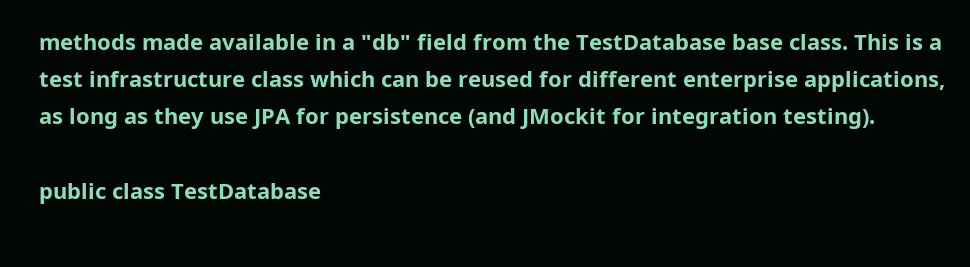methods made available in a "db" field from the TestDatabase base class. This is a test infrastructure class which can be reused for different enterprise applications, as long as they use JPA for persistence (and JMockit for integration testing).

public class TestDatabase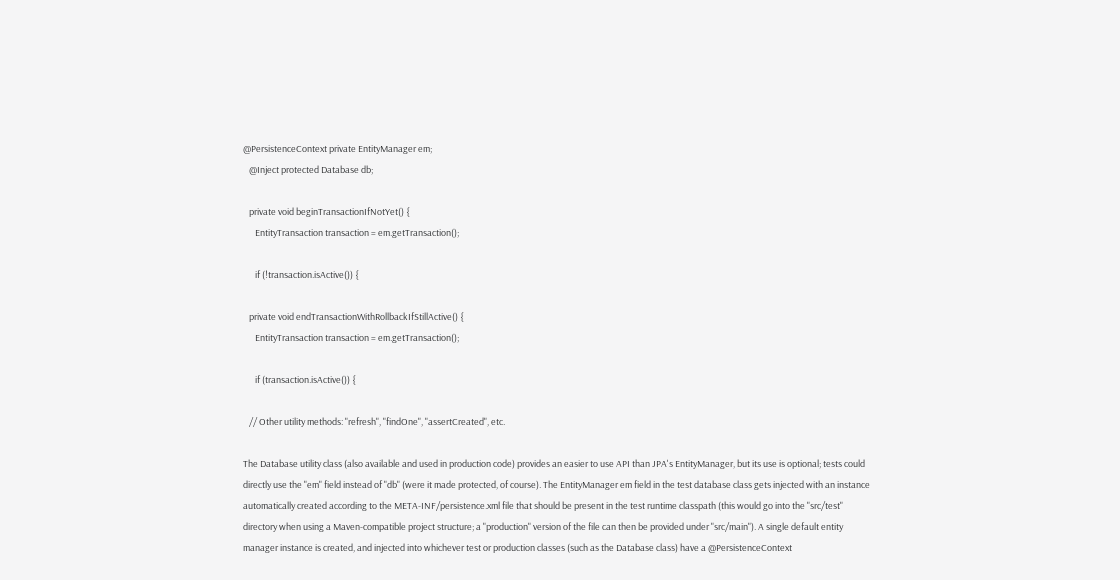@PersistenceContext private EntityManager em;
   @Inject protected Database db;

   private void beginTransactionIfNotYet() {
      EntityTransaction transaction = em.getTransaction();

      if (!transaction.isActive()) {

   private void endTransactionWithRollbackIfStillActive() {
      EntityTransaction transaction = em.getTransaction();

      if (transaction.isActive()) {

   // Other utility methods: "refresh", "findOne", "assertCreated", etc.

The Database utility class (also available and used in production code) provides an easier to use API than JPA's EntityManager, but its use is optional; tests could directly use the "em" field instead of "db" (were it made protected, of course). The EntityManager em field in the test database class gets injected with an instance automatically created according to the META-INF/persistence.xml file that should be present in the test runtime classpath (this would go into the "src/test" directory when using a Maven-compatible project structure; a "production" version of the file can then be provided under "src/main"). A single default entity manager instance is created, and injected into whichever test or production classes (such as the Database class) have a @PersistenceContext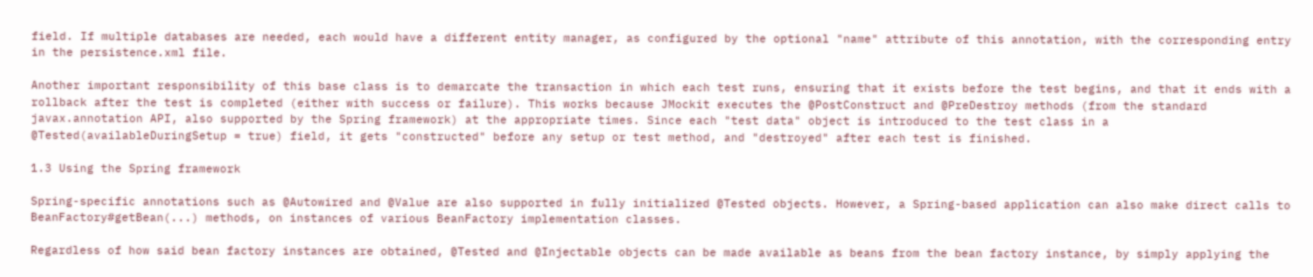field. If multiple databases are needed, each would have a different entity manager, as configured by the optional "name" attribute of this annotation, with the corresponding entry in the persistence.xml file.

Another important responsibility of this base class is to demarcate the transaction in which each test runs, ensuring that it exists before the test begins, and that it ends with a rollback after the test is completed (either with success or failure). This works because JMockit executes the @PostConstruct and @PreDestroy methods (from the standard javax.annotation API, also supported by the Spring framework) at the appropriate times. Since each "test data" object is introduced to the test class in a @Tested(availableDuringSetup = true) field, it gets "constructed" before any setup or test method, and "destroyed" after each test is finished.

1.3 Using the Spring framework

Spring-specific annotations such as @Autowired and @Value are also supported in fully initialized @Tested objects. However, a Spring-based application can also make direct calls to BeanFactory#getBean(...) methods, on instances of various BeanFactory implementation classes.

Regardless of how said bean factory instances are obtained, @Tested and @Injectable objects can be made available as beans from the bean factory instance, by simply applying the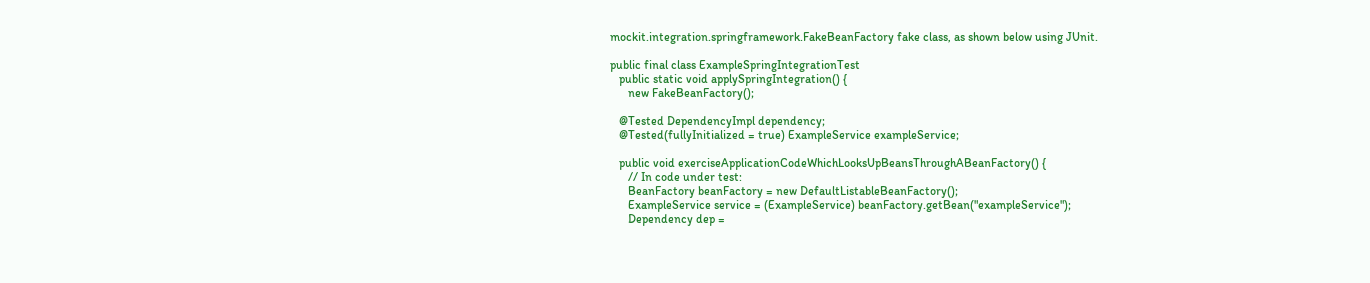mockit.integration.springframework.FakeBeanFactory fake class, as shown below using JUnit.

public final class ExampleSpringIntegrationTest
   public static void applySpringIntegration() {
      new FakeBeanFactory();

   @Tested DependencyImpl dependency;
   @Tested(fullyInitialized = true) ExampleService exampleService;

   public void exerciseApplicationCodeWhichLooksUpBeansThroughABeanFactory() {
      // In code under test:
      BeanFactory beanFactory = new DefaultListableBeanFactory();
      ExampleService service = (ExampleService) beanFactory.getBean("exampleService");
      Dependency dep =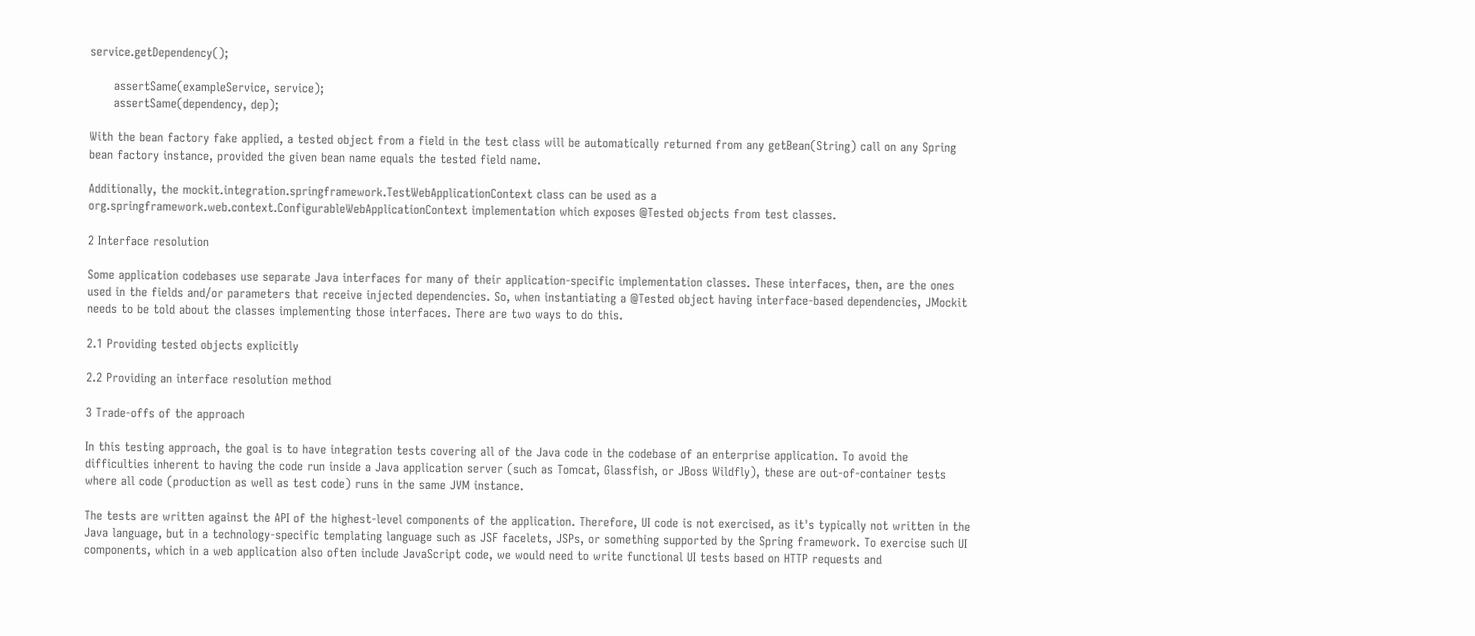service.getDependency();

      assertSame(exampleService, service);
      assertSame(dependency, dep);

With the bean factory fake applied, a tested object from a field in the test class will be automatically returned from any getBean(String) call on any Spring bean factory instance, provided the given bean name equals the tested field name.

Additionally, the mockit.integration.springframework.TestWebApplicationContext class can be used as a org.springframework.web.context.ConfigurableWebApplicationContext implementation which exposes @Tested objects from test classes.

2 Interface resolution

Some application codebases use separate Java interfaces for many of their application-specific implementation classes. These interfaces, then, are the ones used in the fields and/or parameters that receive injected dependencies. So, when instantiating a @Tested object having interface-based dependencies, JMockit needs to be told about the classes implementing those interfaces. There are two ways to do this.

2.1 Providing tested objects explicitly

2.2 Providing an interface resolution method

3 Trade-offs of the approach

In this testing approach, the goal is to have integration tests covering all of the Java code in the codebase of an enterprise application. To avoid the difficulties inherent to having the code run inside a Java application server (such as Tomcat, Glassfish, or JBoss Wildfly), these are out-of-container tests where all code (production as well as test code) runs in the same JVM instance.

The tests are written against the API of the highest-level components of the application. Therefore, UI code is not exercised, as it's typically not written in the Java language, but in a technology-specific templating language such as JSF facelets, JSPs, or something supported by the Spring framework. To exercise such UI components, which in a web application also often include JavaScript code, we would need to write functional UI tests based on HTTP requests and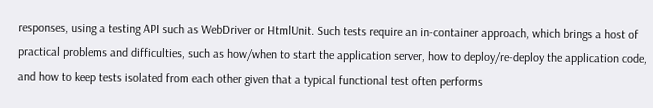responses, using a testing API such as WebDriver or HtmlUnit. Such tests require an in-container approach, which brings a host of practical problems and difficulties, such as how/when to start the application server, how to deploy/re-deploy the application code, and how to keep tests isolated from each other given that a typical functional test often performs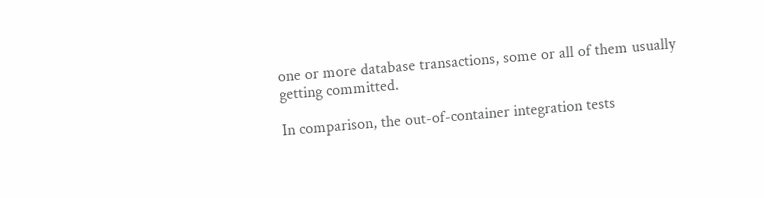one or more database transactions, some or all of them usually getting committed.

In comparison, the out-of-container integration tests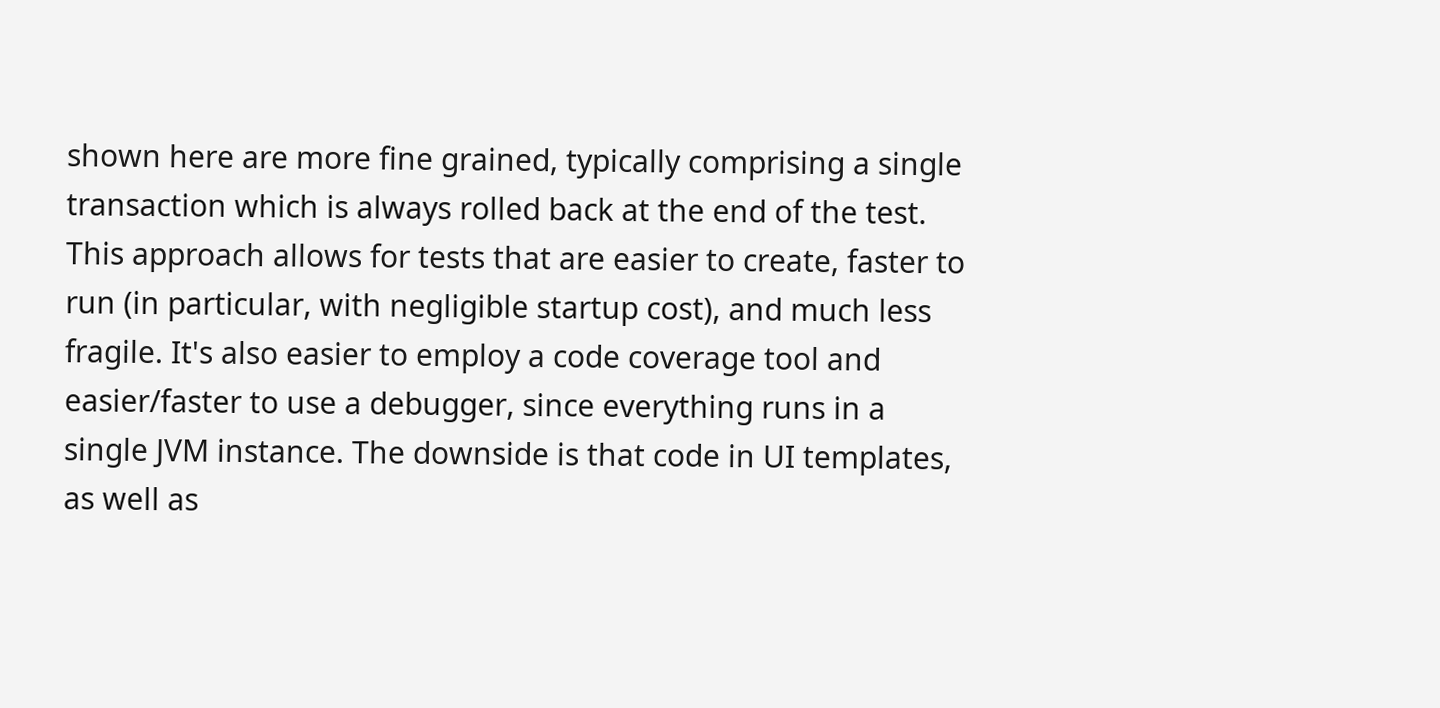shown here are more fine grained, typically comprising a single transaction which is always rolled back at the end of the test. This approach allows for tests that are easier to create, faster to run (in particular, with negligible startup cost), and much less fragile. It's also easier to employ a code coverage tool and easier/faster to use a debugger, since everything runs in a single JVM instance. The downside is that code in UI templates, as well as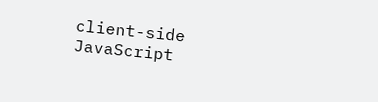client-side JavaScript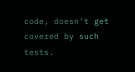code, doesn't get covered by such tests.